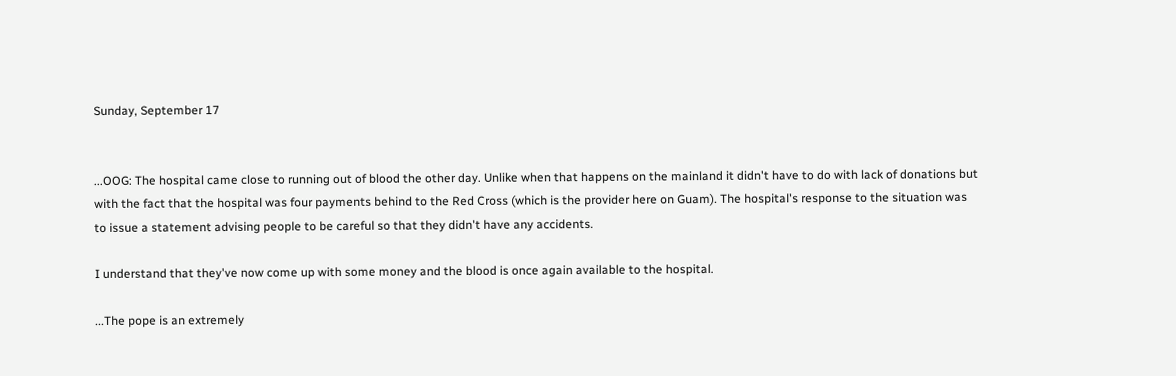Sunday, September 17


...OOG: The hospital came close to running out of blood the other day. Unlike when that happens on the mainland it didn't have to do with lack of donations but with the fact that the hospital was four payments behind to the Red Cross (which is the provider here on Guam). The hospital's response to the situation was to issue a statement advising people to be careful so that they didn't have any accidents.

I understand that they've now come up with some money and the blood is once again available to the hospital.

...The pope is an extremely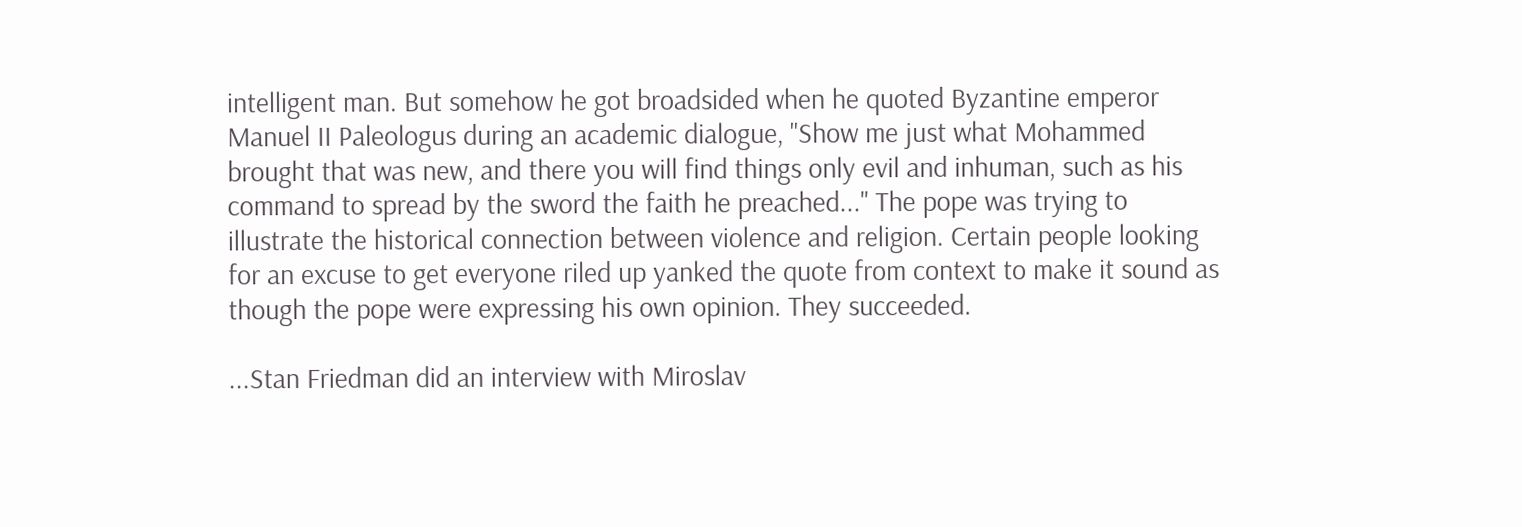intelligent man. But somehow he got broadsided when he quoted Byzantine emperor Manuel II Paleologus during an academic dialogue, "Show me just what Mohammed brought that was new, and there you will find things only evil and inhuman, such as his command to spread by the sword the faith he preached..." The pope was trying to illustrate the historical connection between violence and religion. Certain people looking for an excuse to get everyone riled up yanked the quote from context to make it sound as though the pope were expressing his own opinion. They succeeded.

...Stan Friedman did an interview with Miroslav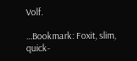Volf.

...Bookmark: Foxit, slim, quick-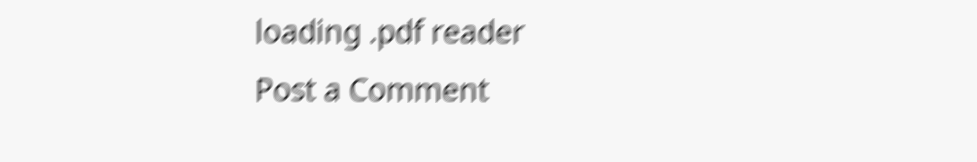loading .pdf reader
Post a Comment